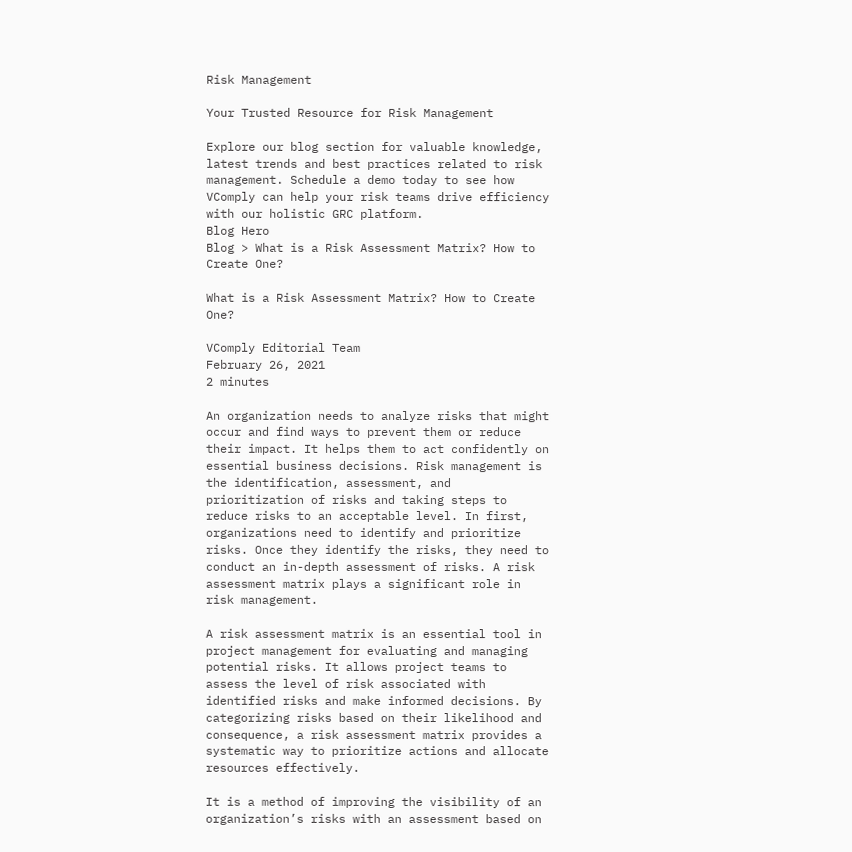Risk Management

Your Trusted Resource for Risk Management

Explore our blog section for valuable knowledge, latest trends and best practices related to risk management. Schedule a demo today to see how VComply can help your risk teams drive efficiency with our holistic GRC platform.
Blog Hero
Blog > What is a Risk Assessment Matrix? How to Create One?

What is a Risk Assessment Matrix? How to Create One?

VComply Editorial Team
February 26, 2021
2 minutes

An organization needs to analyze risks that might occur and find ways to prevent them or reduce their impact. It helps them to act confidently on essential business decisions. Risk management is the identification, assessment, and prioritization of risks and taking steps to reduce risks to an acceptable level. In first, organizations need to identify and prioritize risks. Once they identify the risks, they need to conduct an in-depth assessment of risks. A risk assessment matrix plays a significant role in risk management.

A risk assessment matrix is an essential tool in project management for evaluating and managing potential risks. It allows project teams to assess the level of risk associated with identified risks and make informed decisions. By categorizing risks based on their likelihood and consequence, a risk assessment matrix provides a systematic way to prioritize actions and allocate resources effectively.

It is a method of improving the visibility of an organization’s risks with an assessment based on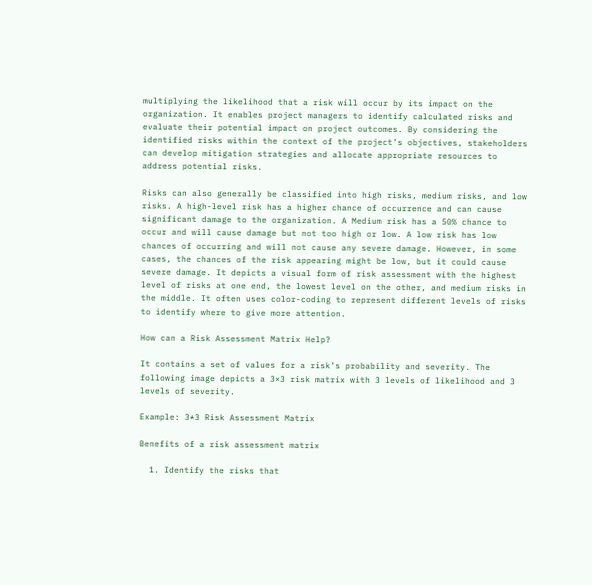multiplying the likelihood that a risk will occur by its impact on the organization. It enables project managers to identify calculated risks and evaluate their potential impact on project outcomes. By considering the identified risks within the context of the project’s objectives, stakeholders can develop mitigation strategies and allocate appropriate resources to address potential risks.

Risks can also generally be classified into high risks, medium risks, and low risks. A high-level risk has a higher chance of occurrence and can cause significant damage to the organization. A Medium risk has a 50% chance to occur and will cause damage but not too high or low. A low risk has low chances of occurring and will not cause any severe damage. However, in some cases, the chances of the risk appearing might be low, but it could cause severe damage. It depicts a visual form of risk assessment with the highest level of risks at one end, the lowest level on the other, and medium risks in the middle. It often uses color-coding to represent different levels of risks to identify where to give more attention.

How can a Risk Assessment Matrix Help?

It contains a set of values for a risk’s probability and severity. The following image depicts a 3×3 risk matrix with 3 levels of likelihood and 3 levels of severity.

Example: 3*3 Risk Assessment Matrix

Benefits of a risk assessment matrix

  1. Identify the risks that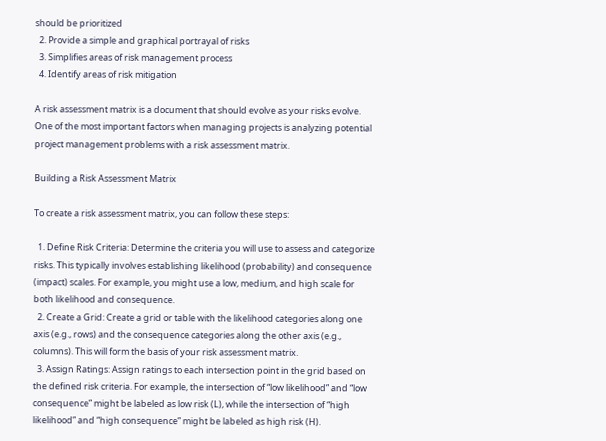should be prioritized
  2. Provide a simple and graphical portrayal of risks
  3. Simplifies areas of risk management process
  4. Identify areas of risk mitigation

A risk assessment matrix is a document that should evolve as your risks evolve. One of the most important factors when managing projects is analyzing potential project management problems with a risk assessment matrix.

Building a Risk Assessment Matrix

To create a risk assessment matrix, you can follow these steps:

  1. Define Risk Criteria: Determine the criteria you will use to assess and categorize risks. This typically involves establishing likelihood (probability) and consequence (impact) scales. For example, you might use a low, medium, and high scale for both likelihood and consequence.
  2. Create a Grid: Create a grid or table with the likelihood categories along one axis (e.g., rows) and the consequence categories along the other axis (e.g., columns). This will form the basis of your risk assessment matrix.
  3. Assign Ratings: Assign ratings to each intersection point in the grid based on the defined risk criteria. For example, the intersection of “low likelihood” and “low consequence” might be labeled as low risk (L), while the intersection of “high likelihood” and “high consequence” might be labeled as high risk (H).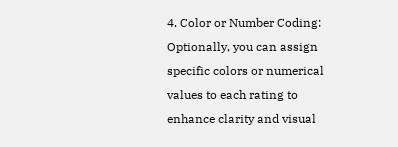4. Color or Number Coding: Optionally, you can assign specific colors or numerical values to each rating to enhance clarity and visual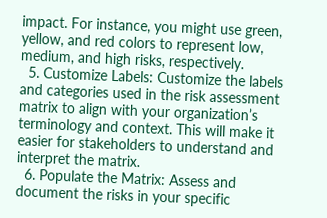impact. For instance, you might use green, yellow, and red colors to represent low, medium, and high risks, respectively.
  5. Customize Labels: Customize the labels and categories used in the risk assessment matrix to align with your organization’s terminology and context. This will make it easier for stakeholders to understand and interpret the matrix.
  6. Populate the Matrix: Assess and document the risks in your specific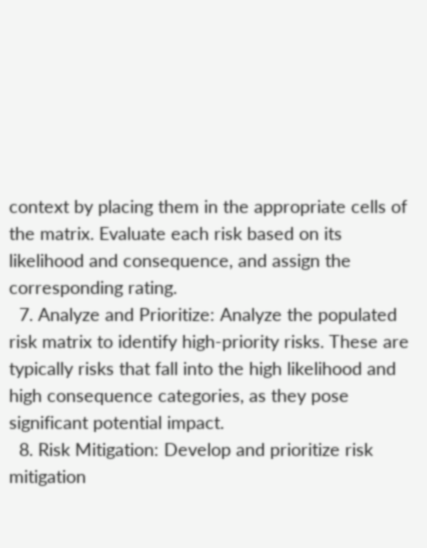context by placing them in the appropriate cells of the matrix. Evaluate each risk based on its likelihood and consequence, and assign the corresponding rating.
  7. Analyze and Prioritize: Analyze the populated risk matrix to identify high-priority risks. These are typically risks that fall into the high likelihood and high consequence categories, as they pose significant potential impact.
  8. Risk Mitigation: Develop and prioritize risk mitigation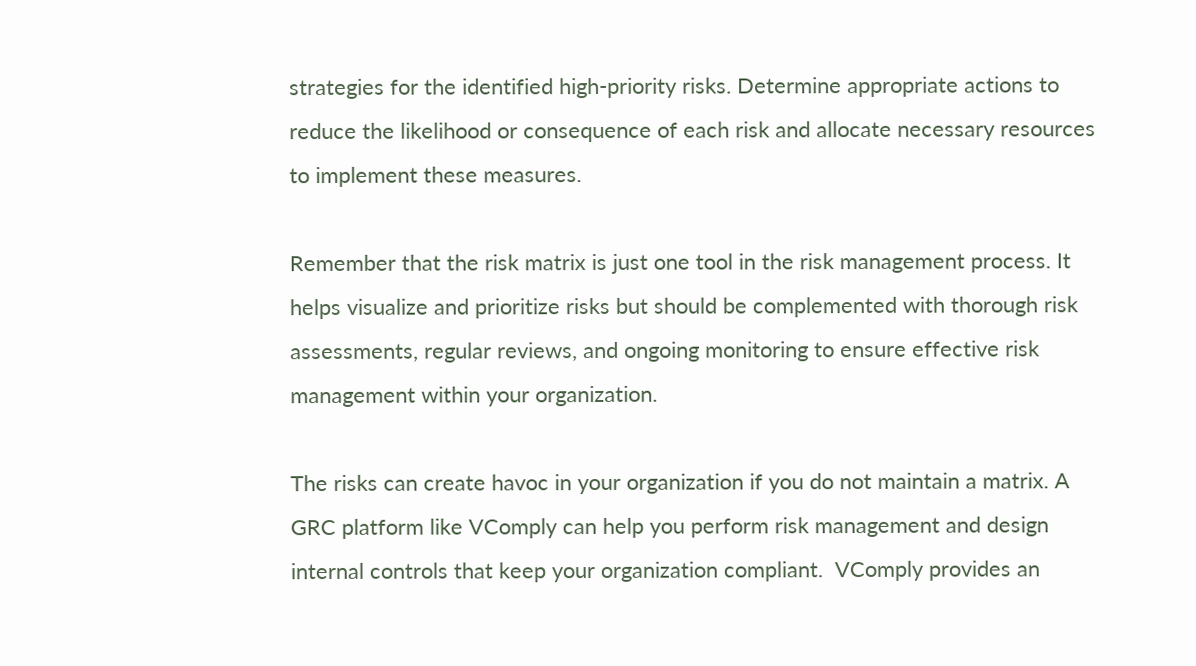strategies for the identified high-priority risks. Determine appropriate actions to reduce the likelihood or consequence of each risk and allocate necessary resources to implement these measures.

Remember that the risk matrix is just one tool in the risk management process. It helps visualize and prioritize risks but should be complemented with thorough risk assessments, regular reviews, and ongoing monitoring to ensure effective risk management within your organization.

The risks can create havoc in your organization if you do not maintain a matrix. A GRC platform like VComply can help you perform risk management and design internal controls that keep your organization compliant.  VComply provides an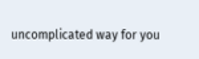uncomplicated way for you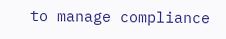to manage compliance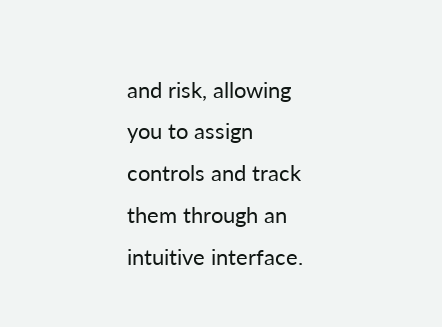and risk, allowing you to assign controls and track them through an intuitive interface.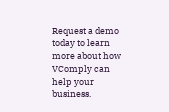Request a demo
today to learn more about how VComply can help your business.